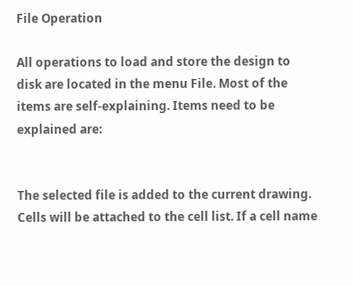File Operation

All operations to load and store the design to disk are located in the menu File. Most of the items are self-explaining. Items need to be explained are:


The selected file is added to the current drawing. Cells will be attached to the cell list. If a cell name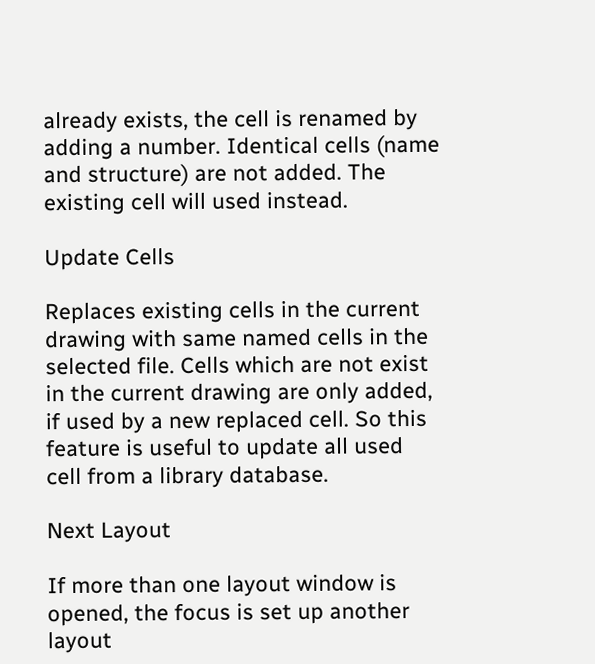already exists, the cell is renamed by adding a number. Identical cells (name and structure) are not added. The existing cell will used instead.

Update Cells

Replaces existing cells in the current drawing with same named cells in the selected file. Cells which are not exist in the current drawing are only added, if used by a new replaced cell. So this feature is useful to update all used cell from a library database.

Next Layout

If more than one layout window is opened, the focus is set up another layout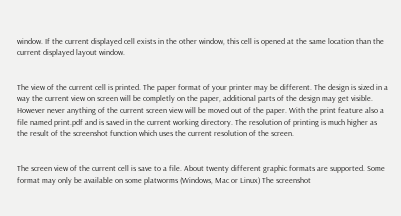window. If the current displayed cell exists in the other window, this cell is opened at the same location than the current displayed layout window.


The view of the current cell is printed. The paper format of your printer may be different. The design is sized in a way the current view on screen will be completly on the paper, additional parts of the design may get visible. However never anything of the current screen view will be moved out of the paper. With the print feature also a file named print.pdf and is saved in the current working directory. The resolution of printing is much higher as the result of the screenshot function which uses the current resolution of the screen.


The screen view of the current cell is save to a file. About twenty different graphic formats are supported. Some format may only be available on some platworms (Windows, Mac or Linux) The screenshot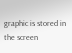graphic is stored in the screen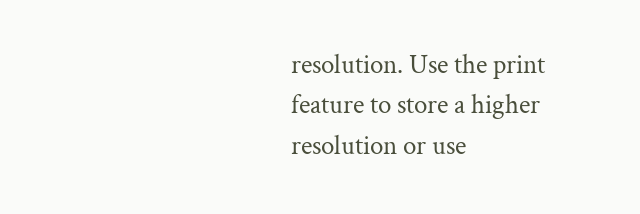resolution. Use the print feature to store a higher resolution or use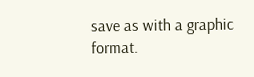save as with a graphic format.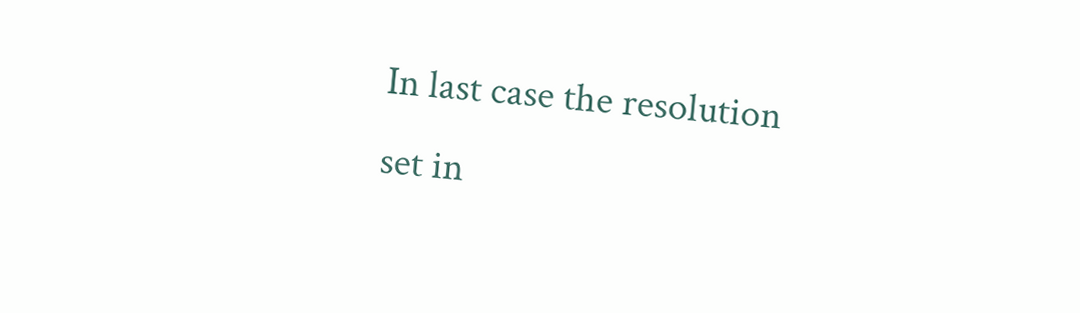In last case the resolution set in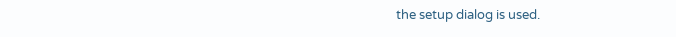the setup dialog is used.